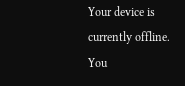Your device is currently offline. You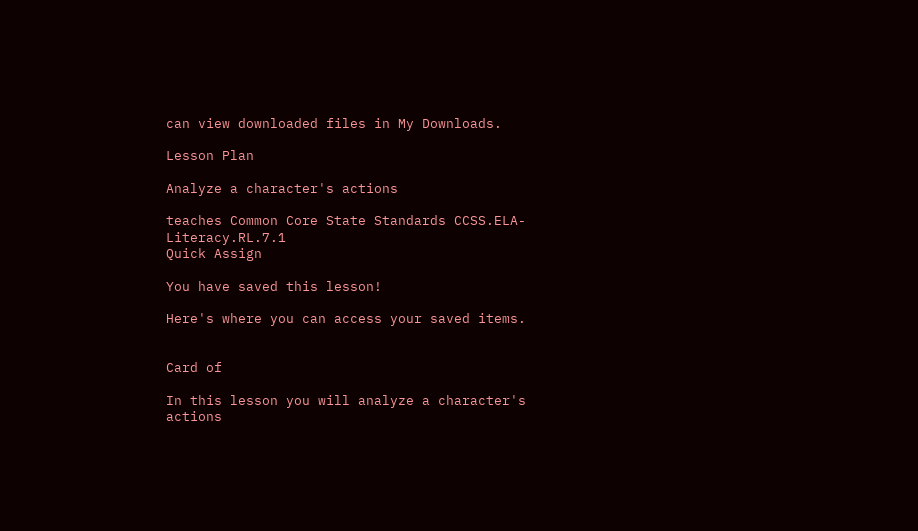can view downloaded files in My Downloads.

Lesson Plan

Analyze a character's actions

teaches Common Core State Standards CCSS.ELA-Literacy.RL.7.1
Quick Assign

You have saved this lesson!

Here's where you can access your saved items.


Card of

In this lesson you will analyze a character's actions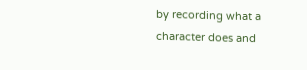by recording what a character does and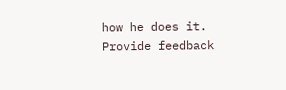how he does it.
Provide feedback